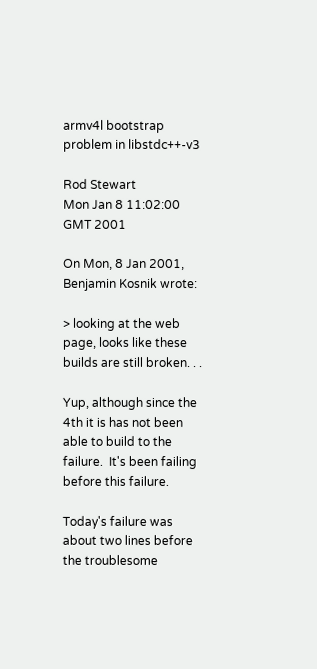armv4l bootstrap problem in libstdc++-v3

Rod Stewart
Mon Jan 8 11:02:00 GMT 2001

On Mon, 8 Jan 2001, Benjamin Kosnik wrote:

> looking at the web page, looks like these builds are still broken. . .

Yup, although since the 4th it is has not been able to build to the
failure.  It's been failing before this failure.

Today's failure was about two lines before the troublesome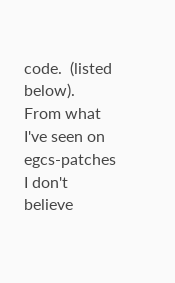code.  (listed
below).  From what I've seen on egcs-patches I don't believe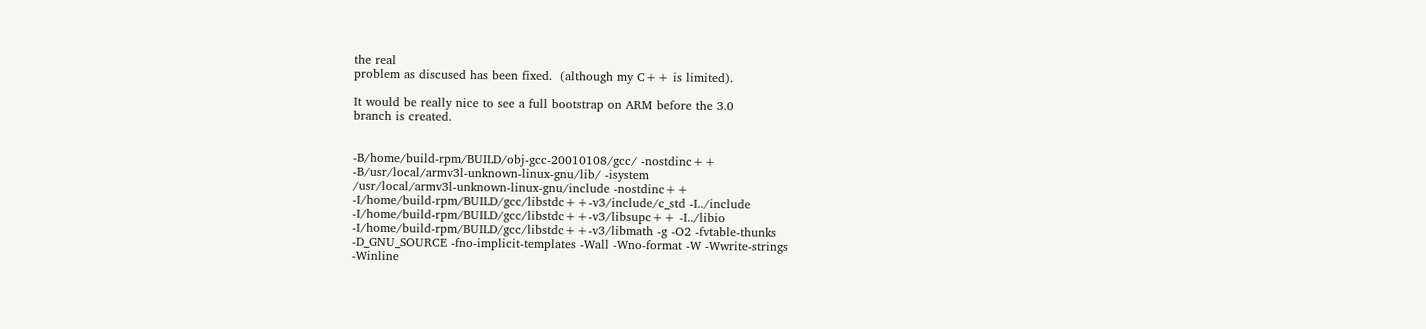the real
problem as discused has been fixed.  (although my C++ is limited).

It would be really nice to see a full bootstrap on ARM before the 3.0
branch is created.


-B/home/build-rpm/BUILD/obj-gcc-20010108/gcc/ -nostdinc++
-B/usr/local/armv3l-unknown-linux-gnu/lib/ -isystem
/usr/local/armv3l-unknown-linux-gnu/include -nostdinc++
-I/home/build-rpm/BUILD/gcc/libstdc++-v3/include/c_std -I../include
-I/home/build-rpm/BUILD/gcc/libstdc++-v3/libsupc++ -I../libio
-I/home/build-rpm/BUILD/gcc/libstdc++-v3/libmath -g -O2 -fvtable-thunks
-D_GNU_SOURCE -fno-implicit-templates -Wall -Wno-format -W -Wwrite-strings
-Winline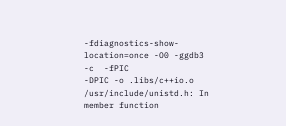-fdiagnostics-show-location=once -O0 -ggdb3 -c  -fPIC
-DPIC -o .libs/c++io.o
/usr/include/unistd.h: In member function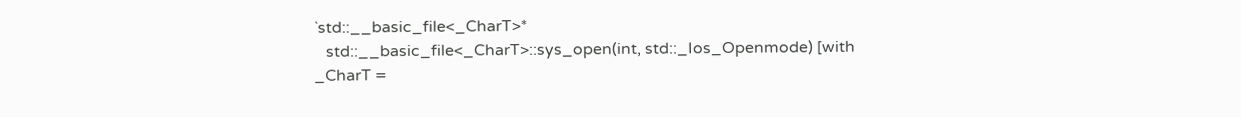`std::__basic_file<_CharT>*
   std::__basic_file<_CharT>::sys_open(int, std::_Ios_Openmode) [with
_CharT =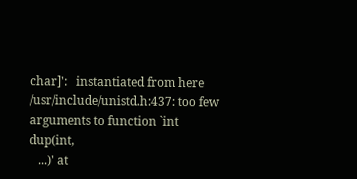char]':   instantiated from here
/usr/include/unistd.h:437: too few arguments to function `int dup(int,
   ...)' at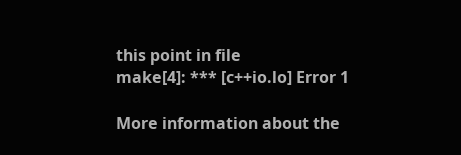this point in file
make[4]: *** [c++io.lo] Error 1

More information about the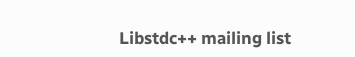Libstdc++ mailing list